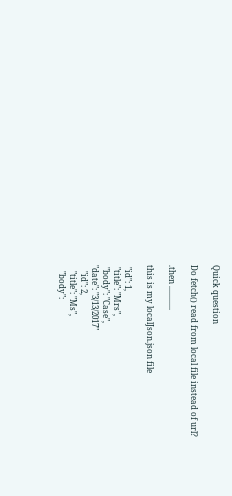Quick question

Do fetch() read from local file instead of url?

.then ............

this is my localJson.json file

 "id": 1,
 "title": "Mrs",
 "body": "Case",
"date": "3/13/2017"
   "id": 2,
   "title": "Ms",
   "body":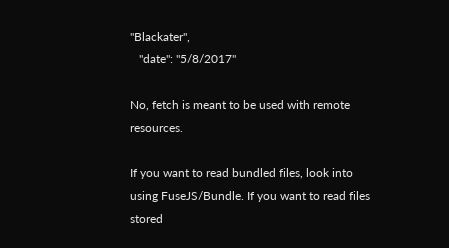"Blackater",
   "date": "5/8/2017"

No, fetch is meant to be used with remote resources.

If you want to read bundled files, look into using FuseJS/Bundle. If you want to read files stored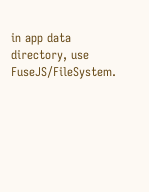in app data directory, use FuseJS/FileSystem.